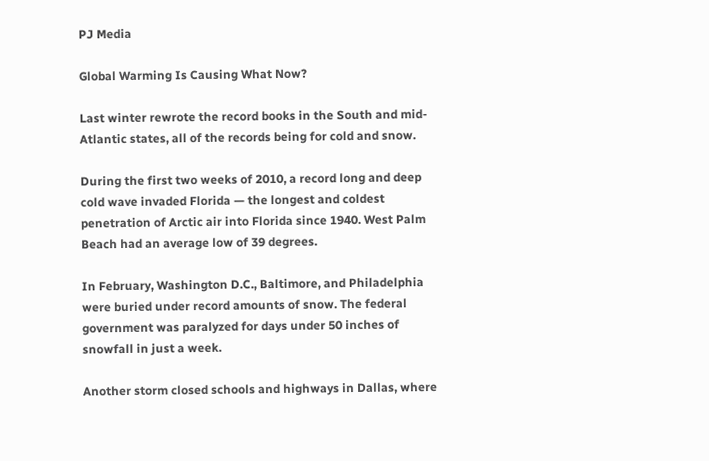PJ Media

Global Warming Is Causing What Now?

Last winter rewrote the record books in the South and mid-Atlantic states, all of the records being for cold and snow.

During the first two weeks of 2010, a record long and deep cold wave invaded Florida — the longest and coldest penetration of Arctic air into Florida since 1940. West Palm Beach had an average low of 39 degrees.

In February, Washington D.C., Baltimore, and Philadelphia were buried under record amounts of snow. The federal government was paralyzed for days under 50 inches of snowfall in just a week.

Another storm closed schools and highways in Dallas, where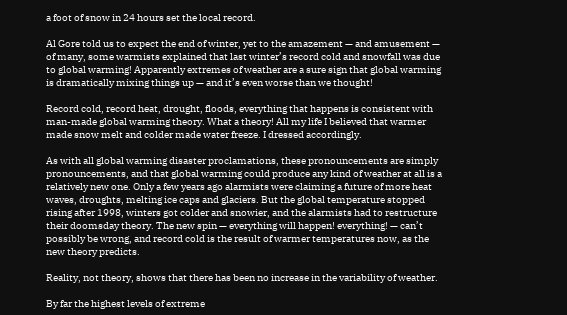a foot of snow in 24 hours set the local record.

Al Gore told us to expect the end of winter, yet to the amazement — and amusement — of many, some warmists explained that last winter’s record cold and snowfall was due to global warming! Apparently extremes of weather are a sure sign that global warming is dramatically mixing things up — and it’s even worse than we thought!

Record cold, record heat, drought, floods, everything that happens is consistent with man-made global warming theory. What a theory! All my life I believed that warmer made snow melt and colder made water freeze. I dressed accordingly.

As with all global warming disaster proclamations, these pronouncements are simply pronouncements, and that global warming could produce any kind of weather at all is a relatively new one. Only a few years ago alarmists were claiming a future of more heat waves, droughts, melting ice caps and glaciers. But the global temperature stopped rising after 1998, winters got colder and snowier, and the alarmists had to restructure their doomsday theory. The new spin — everything will happen! everything! — can’t possibly be wrong, and record cold is the result of warmer temperatures now, as the new theory predicts.

Reality, not theory, shows that there has been no increase in the variability of weather.

By far the highest levels of extreme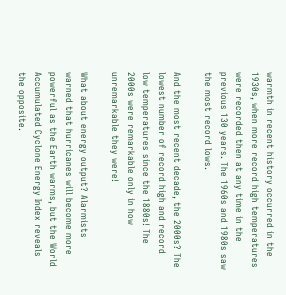warmth in recent history occurred in the 1930s, when more record high temperatures were recorded then at any time in the previous 130 years. The 1960s and 1980s saw the most record lows.

And the most recent decade, the 2000s? The lowest number of record high and record low temperatures since the 1880s! The 2000s were remarkable only in how unremarkable they were!

What about energy output? Alarmists warned that hurricanes will become more powerful as the Earth warms, but the World Accumulated Cyclone Energy Index reveals the opposite.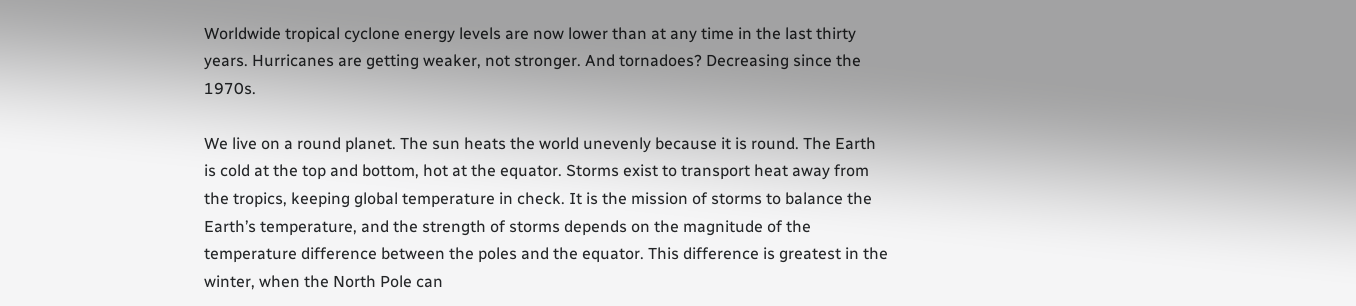Worldwide tropical cyclone energy levels are now lower than at any time in the last thirty years. Hurricanes are getting weaker, not stronger. And tornadoes? Decreasing since the 1970s.

We live on a round planet. The sun heats the world unevenly because it is round. The Earth is cold at the top and bottom, hot at the equator. Storms exist to transport heat away from the tropics, keeping global temperature in check. It is the mission of storms to balance the Earth’s temperature, and the strength of storms depends on the magnitude of the temperature difference between the poles and the equator. This difference is greatest in the winter, when the North Pole can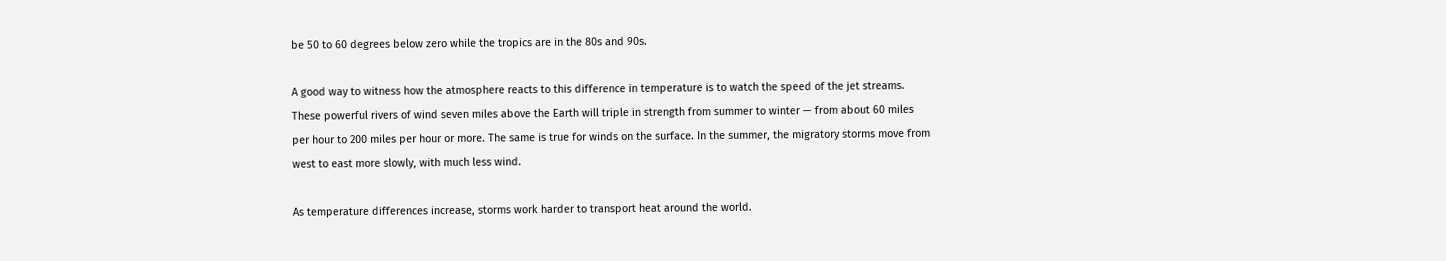be 50 to 60 degrees below zero while the tropics are in the 80s and 90s.

A good way to witness how the atmosphere reacts to this difference in temperature is to watch the speed of the jet streams. These powerful rivers of wind seven miles above the Earth will triple in strength from summer to winter — from about 60 miles per hour to 200 miles per hour or more. The same is true for winds on the surface. In the summer, the migratory storms move from west to east more slowly, with much less wind.

As temperature differences increase, storms work harder to transport heat around the world.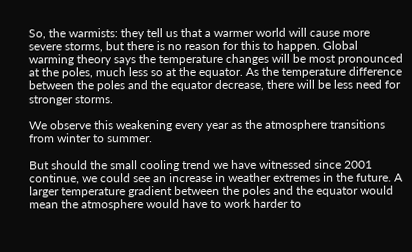So, the warmists: they tell us that a warmer world will cause more severe storms, but there is no reason for this to happen. Global warming theory says the temperature changes will be most pronounced at the poles, much less so at the equator. As the temperature difference between the poles and the equator decrease, there will be less need for stronger storms.

We observe this weakening every year as the atmosphere transitions from winter to summer.

But should the small cooling trend we have witnessed since 2001 continue, we could see an increase in weather extremes in the future. A larger temperature gradient between the poles and the equator would mean the atmosphere would have to work harder to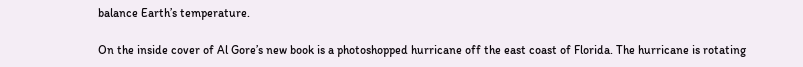balance Earth’s temperature.

On the inside cover of Al Gore’s new book is a photoshopped hurricane off the east coast of Florida. The hurricane is rotating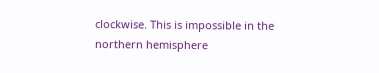clockwise. This is impossible in the northern hemisphere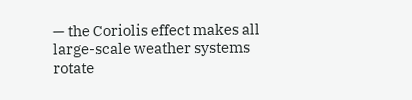— the Coriolis effect makes all large-scale weather systems rotate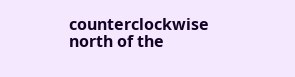counterclockwise north of the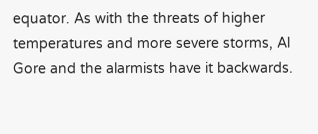equator. As with the threats of higher temperatures and more severe storms, Al Gore and the alarmists have it backwards.